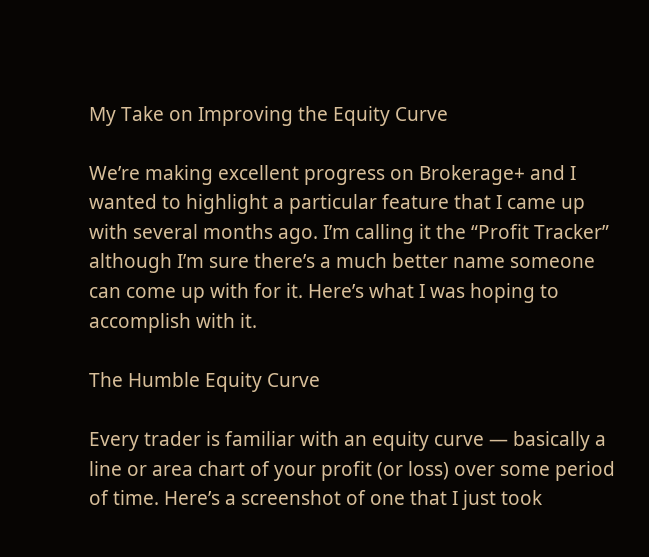My Take on Improving the Equity Curve

We’re making excellent progress on Brokerage+ and I wanted to highlight a particular feature that I came up with several months ago. I’m calling it the “Profit Tracker” although I’m sure there’s a much better name someone can come up with for it. Here’s what I was hoping to accomplish with it.

The Humble Equity Curve

Every trader is familiar with an equity curve — basically a line or area chart of your profit (or loss) over some period of time. Here’s a screenshot of one that I just took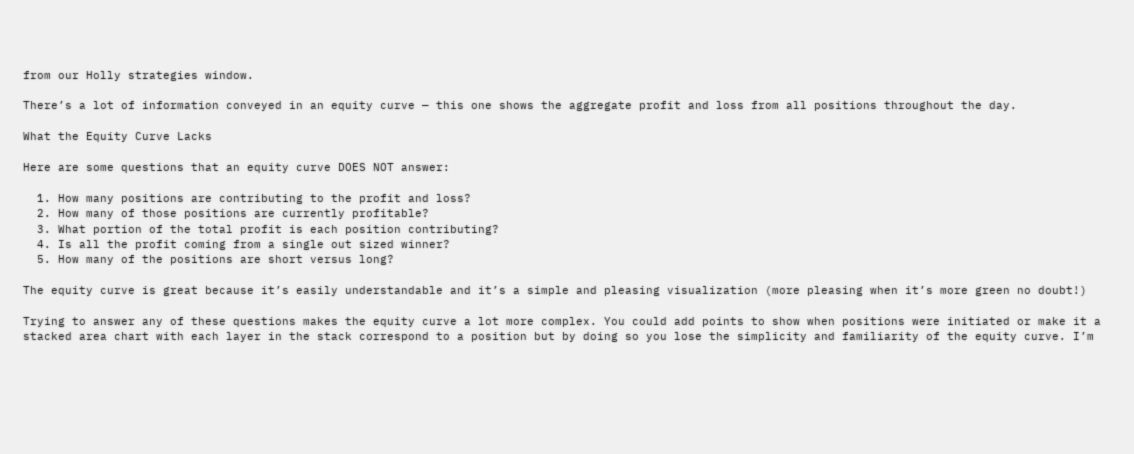from our Holly strategies window.

There’s a lot of information conveyed in an equity curve — this one shows the aggregate profit and loss from all positions throughout the day.

What the Equity Curve Lacks

Here are some questions that an equity curve DOES NOT answer:

  1. How many positions are contributing to the profit and loss?
  2. How many of those positions are currently profitable?
  3. What portion of the total profit is each position contributing?
  4. Is all the profit coming from a single out sized winner?
  5. How many of the positions are short versus long?

The equity curve is great because it’s easily understandable and it’s a simple and pleasing visualization (more pleasing when it’s more green no doubt!)

Trying to answer any of these questions makes the equity curve a lot more complex. You could add points to show when positions were initiated or make it a stacked area chart with each layer in the stack correspond to a position but by doing so you lose the simplicity and familiarity of the equity curve. I’m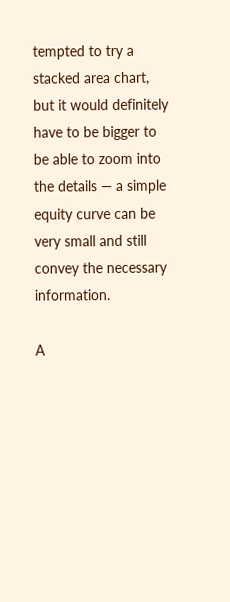tempted to try a stacked area chart, but it would definitely have to be bigger to be able to zoom into the details — a simple equity curve can be very small and still convey the necessary information.

A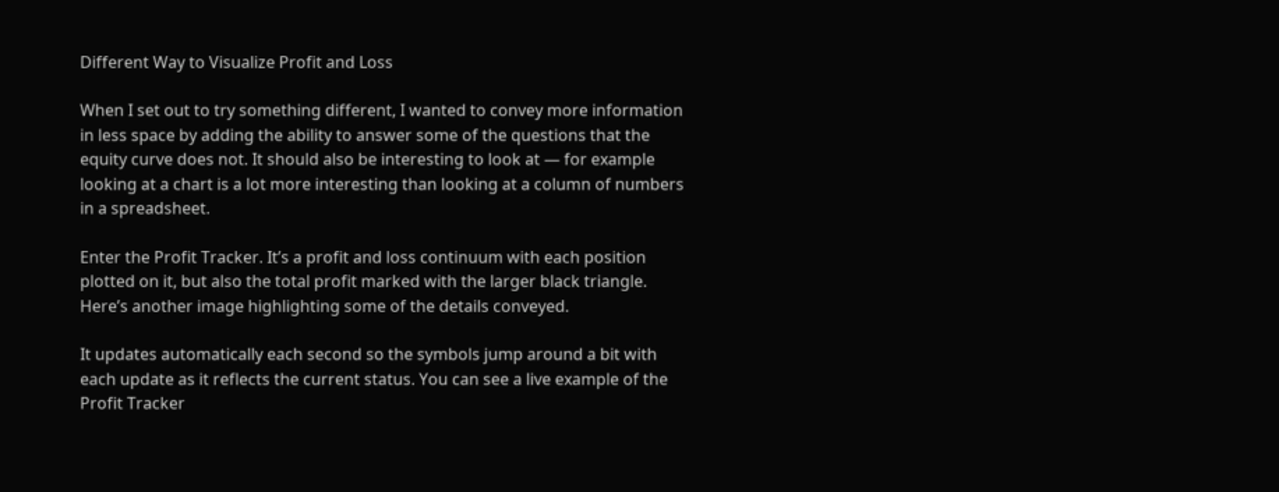Different Way to Visualize Profit and Loss

When I set out to try something different, I wanted to convey more information in less space by adding the ability to answer some of the questions that the equity curve does not. It should also be interesting to look at — for example looking at a chart is a lot more interesting than looking at a column of numbers in a spreadsheet.

Enter the Profit Tracker. It’s a profit and loss continuum with each position plotted on it, but also the total profit marked with the larger black triangle. Here’s another image highlighting some of the details conveyed.

It updates automatically each second so the symbols jump around a bit with each update as it reflects the current status. You can see a live example of the Profit Tracker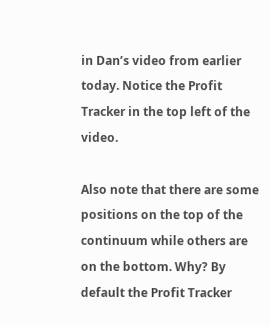in Dan’s video from earlier today. Notice the Profit Tracker in the top left of the video.

Also note that there are some positions on the top of the continuum while others are on the bottom. Why? By default the Profit Tracker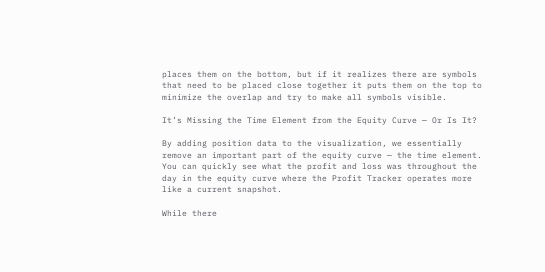places them on the bottom, but if it realizes there are symbols that need to be placed close together it puts them on the top to minimize the overlap and try to make all symbols visible.

It’s Missing the Time Element from the Equity Curve — Or Is It?

By adding position data to the visualization, we essentially remove an important part of the equity curve — the time element. You can quickly see what the profit and loss was throughout the day in the equity curve where the Profit Tracker operates more like a current snapshot.

While there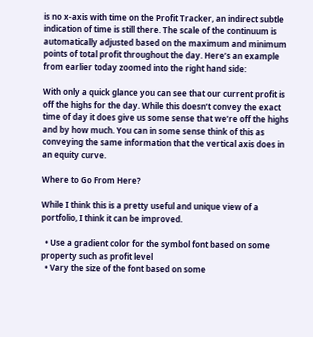is no x-axis with time on the Profit Tracker, an indirect subtle indication of time is still there. The scale of the continuum is automatically adjusted based on the maximum and minimum points of total profit throughout the day. Here’s an example from earlier today zoomed into the right hand side:

With only a quick glance you can see that our current profit is off the highs for the day. While this doesn’t convey the exact time of day it does give us some sense that we’re off the highs and by how much. You can in some sense think of this as conveying the same information that the vertical axis does in an equity curve.

Where to Go From Here?

While I think this is a pretty useful and unique view of a portfolio, I think it can be improved.

  • Use a gradient color for the symbol font based on some property such as profit level
  • Vary the size of the font based on some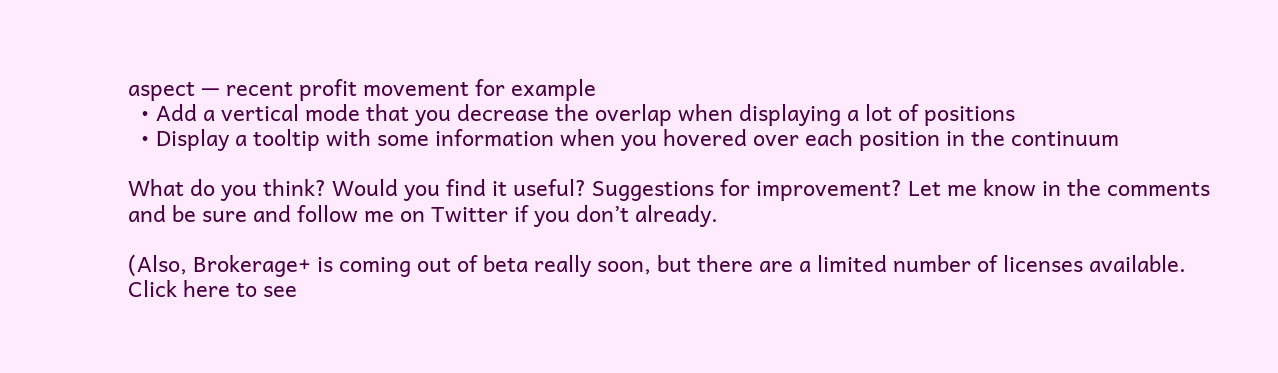aspect — recent profit movement for example
  • Add a vertical mode that you decrease the overlap when displaying a lot of positions
  • Display a tooltip with some information when you hovered over each position in the continuum

What do you think? Would you find it useful? Suggestions for improvement? Let me know in the comments and be sure and follow me on Twitter if you don’t already.

(Also, Brokerage+ is coming out of beta really soon, but there are a limited number of licenses available. Click here to see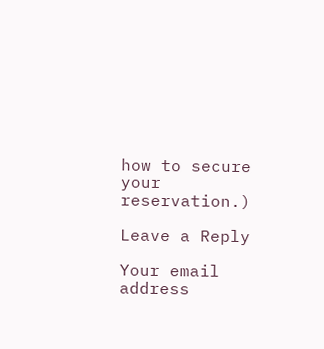how to secure your reservation.)

Leave a Reply

Your email address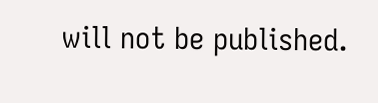will not be published.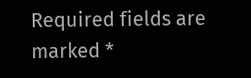Required fields are marked *